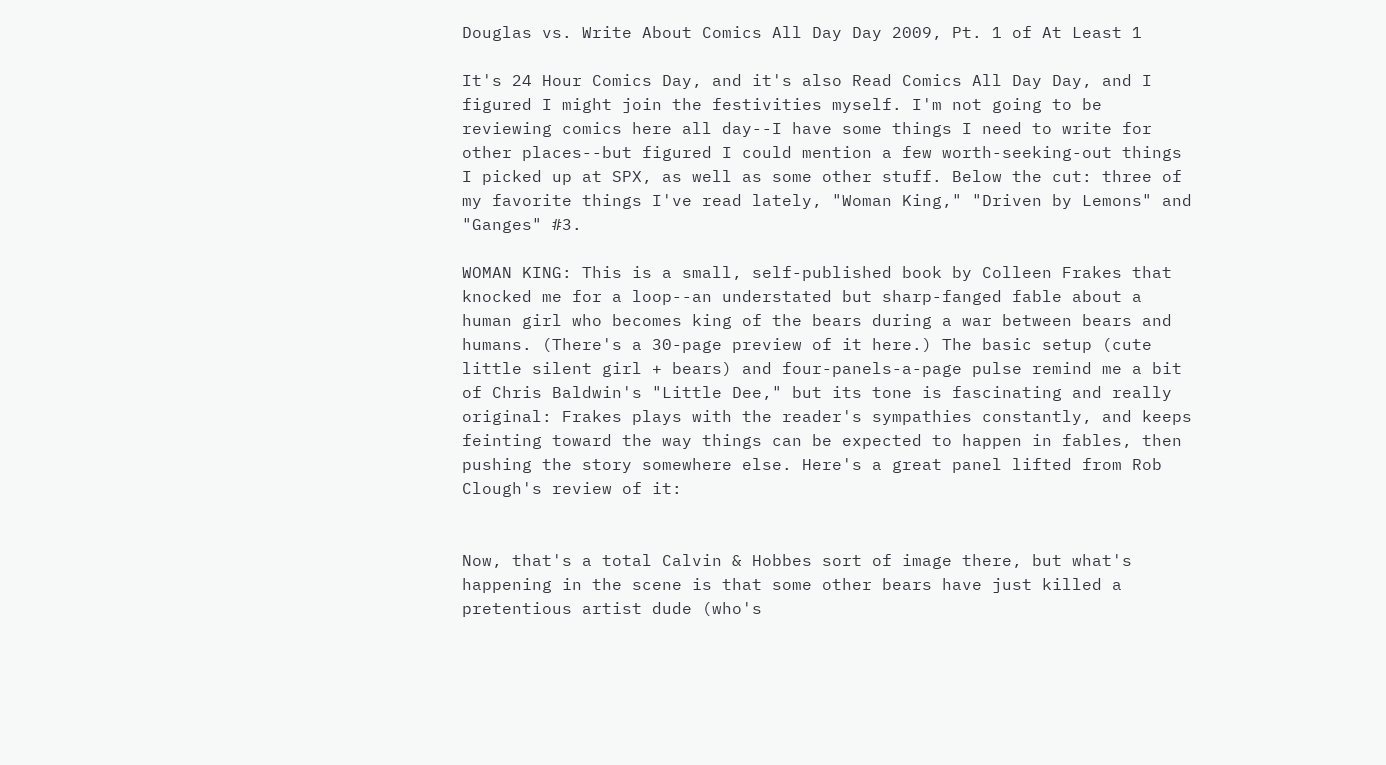Douglas vs. Write About Comics All Day Day 2009, Pt. 1 of At Least 1

It's 24 Hour Comics Day, and it's also Read Comics All Day Day, and I figured I might join the festivities myself. I'm not going to be reviewing comics here all day--I have some things I need to write for other places--but figured I could mention a few worth-seeking-out things I picked up at SPX, as well as some other stuff. Below the cut: three of my favorite things I've read lately, "Woman King," "Driven by Lemons" and "Ganges" #3.

WOMAN KING: This is a small, self-published book by Colleen Frakes that knocked me for a loop--an understated but sharp-fanged fable about a human girl who becomes king of the bears during a war between bears and humans. (There's a 30-page preview of it here.) The basic setup (cute little silent girl + bears) and four-panels-a-page pulse remind me a bit of Chris Baldwin's "Little Dee," but its tone is fascinating and really original: Frakes plays with the reader's sympathies constantly, and keeps feinting toward the way things can be expected to happen in fables, then pushing the story somewhere else. Here's a great panel lifted from Rob Clough's review of it:


Now, that's a total Calvin & Hobbes sort of image there, but what's happening in the scene is that some other bears have just killed a pretentious artist dude (who's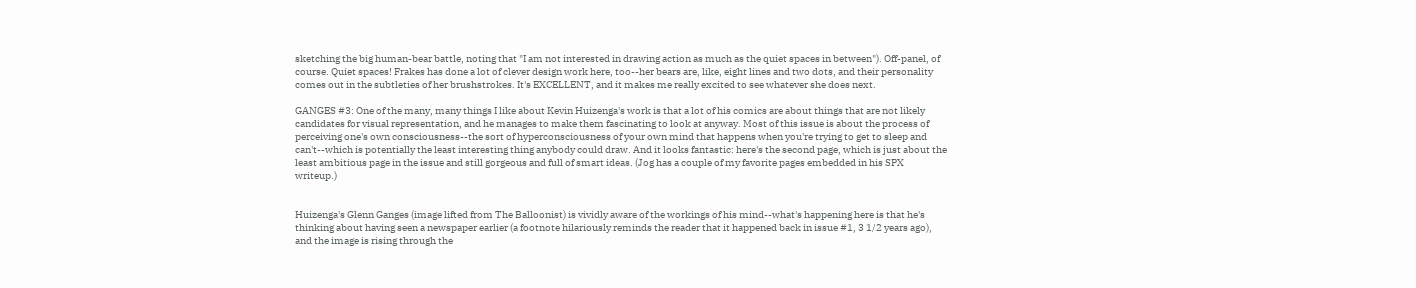sketching the big human-bear battle, noting that "I am not interested in drawing action as much as the quiet spaces in between"). Off-panel, of course. Quiet spaces! Frakes has done a lot of clever design work here, too--her bears are, like, eight lines and two dots, and their personality comes out in the subtleties of her brushstrokes. It's EXCELLENT, and it makes me really excited to see whatever she does next.

GANGES #3: One of the many, many things I like about Kevin Huizenga's work is that a lot of his comics are about things that are not likely candidates for visual representation, and he manages to make them fascinating to look at anyway. Most of this issue is about the process of perceiving one's own consciousness--the sort of hyperconsciousness of your own mind that happens when you're trying to get to sleep and can't--which is potentially the least interesting thing anybody could draw. And it looks fantastic: here's the second page, which is just about the least ambitious page in the issue and still gorgeous and full of smart ideas. (Jog has a couple of my favorite pages embedded in his SPX writeup.)


Huizenga's Glenn Ganges (image lifted from The Balloonist) is vividly aware of the workings of his mind--what's happening here is that he's thinking about having seen a newspaper earlier (a footnote hilariously reminds the reader that it happened back in issue #1, 3 1/2 years ago), and the image is rising through the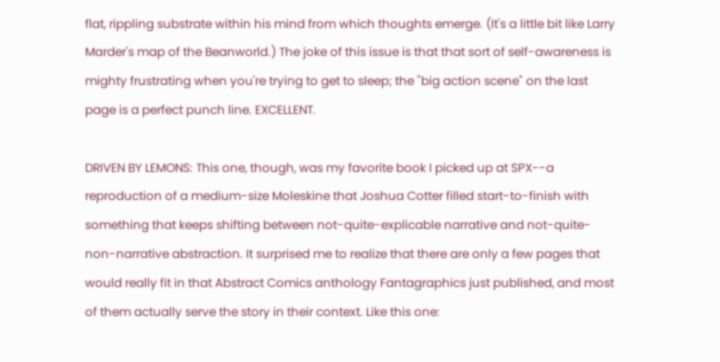flat, rippling substrate within his mind from which thoughts emerge. (It's a little bit like Larry Marder's map of the Beanworld.) The joke of this issue is that that sort of self-awareness is mighty frustrating when you're trying to get to sleep; the "big action scene" on the last page is a perfect punch line. EXCELLENT.

DRIVEN BY LEMONS: This one, though, was my favorite book I picked up at SPX--a reproduction of a medium-size Moleskine that Joshua Cotter filled start-to-finish with something that keeps shifting between not-quite-explicable narrative and not-quite-non-narrative abstraction. It surprised me to realize that there are only a few pages that would really fit in that Abstract Comics anthology Fantagraphics just published, and most of them actually serve the story in their context. Like this one: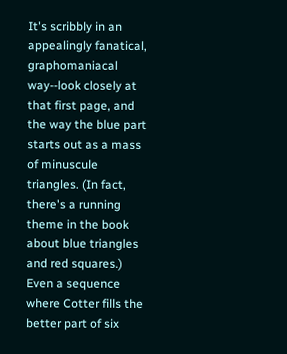It's scribbly in an appealingly fanatical, graphomaniacal way--look closely at that first page, and the way the blue part starts out as a mass of minuscule triangles. (In fact, there's a running theme in the book about blue triangles and red squares.) Even a sequence where Cotter fills the better part of six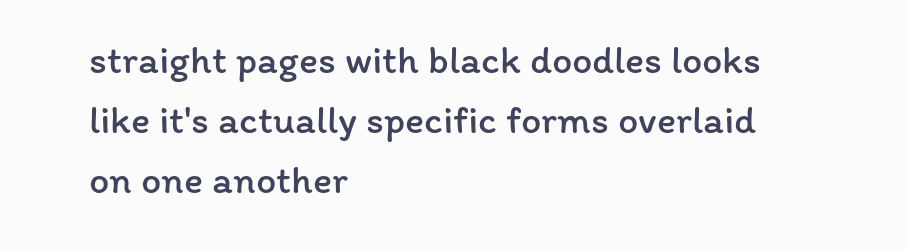straight pages with black doodles looks like it's actually specific forms overlaid on one another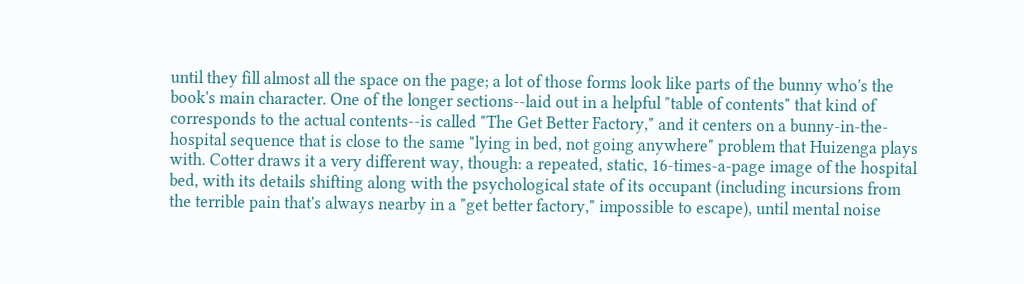until they fill almost all the space on the page; a lot of those forms look like parts of the bunny who's the book's main character. One of the longer sections--laid out in a helpful "table of contents" that kind of corresponds to the actual contents--is called "The Get Better Factory," and it centers on a bunny-in-the-hospital sequence that is close to the same "lying in bed, not going anywhere" problem that Huizenga plays with. Cotter draws it a very different way, though: a repeated, static, 16-times-a-page image of the hospital bed, with its details shifting along with the psychological state of its occupant (including incursions from the terrible pain that's always nearby in a "get better factory," impossible to escape), until mental noise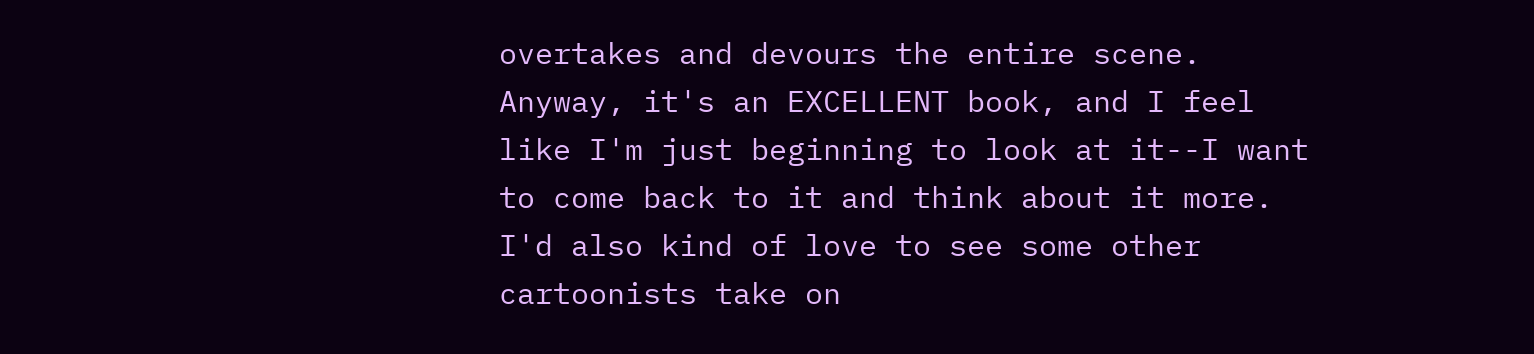overtakes and devours the entire scene. Anyway, it's an EXCELLENT book, and I feel like I'm just beginning to look at it--I want to come back to it and think about it more. I'd also kind of love to see some other cartoonists take on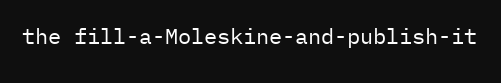the fill-a-Moleskine-and-publish-it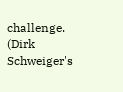challenge. (Dirk Schweiger's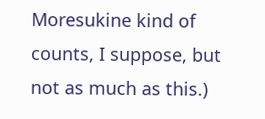Moresukine kind of counts, I suppose, but not as much as this.)